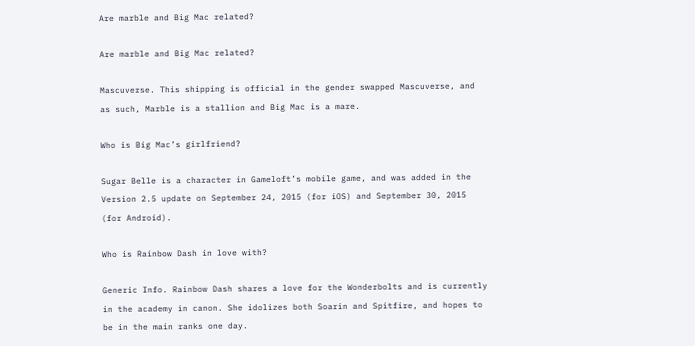Are marble and Big Mac related?

Are marble and Big Mac related?

Mascuverse. This shipping is official in the gender swapped Mascuverse, and as such, Marble is a stallion and Big Mac is a mare.

Who is Big Mac’s girlfriend?

Sugar Belle is a character in Gameloft’s mobile game, and was added in the Version 2.5 update on September 24, 2015 (for iOS) and September 30, 2015 (for Android).

Who is Rainbow Dash in love with?

Generic Info. Rainbow Dash shares a love for the Wonderbolts and is currently in the academy in canon. She idolizes both Soarin and Spitfire, and hopes to be in the main ranks one day.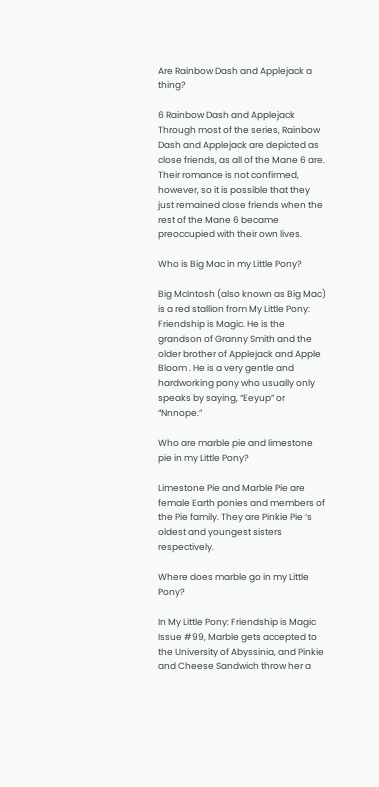Are Rainbow Dash and Applejack a thing?

6 Rainbow Dash and Applejack Through most of the series, Rainbow Dash and Applejack are depicted as close friends, as all of the Mane 6 are. Their romance is not confirmed, however, so it is possible that they just remained close friends when the rest of the Mane 6 became preoccupied with their own lives.

Who is Big Mac in my Little Pony?

Big McIntosh (also known as Big Mac) is a red stallion from My Little Pony: Friendship is Magic. He is the grandson of Granny Smith and the older brother of Applejack and Apple Bloom . He is a very gentle and hardworking pony who usually only speaks by saying, “Eeyup” or “Nnnope.”

Who are marble pie and limestone pie in my Little Pony?

Limestone Pie and Marble Pie are female Earth ponies and members of the Pie family. They are Pinkie Pie ‘s oldest and youngest sisters respectively.

Where does marble go in my Little Pony?

In My Little Pony: Friendship is Magic Issue #99, Marble gets accepted to the University of Abyssinia, and Pinkie and Cheese Sandwich throw her a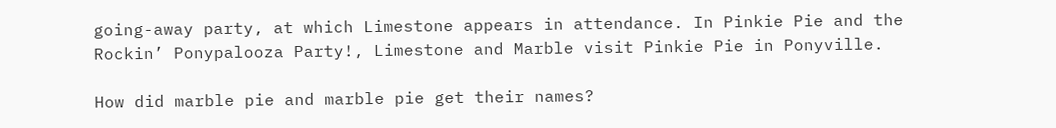going-away party, at which Limestone appears in attendance. In Pinkie Pie and the Rockin’ Ponypalooza Party!, Limestone and Marble visit Pinkie Pie in Ponyville.

How did marble pie and marble pie get their names?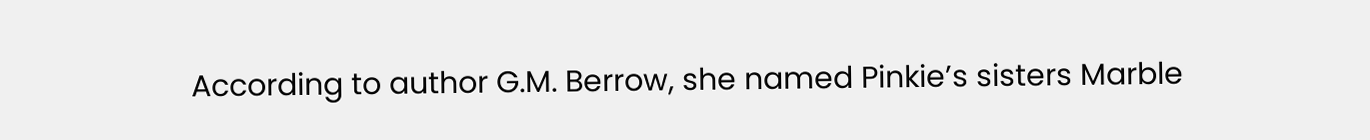According to author G.M. Berrow, she named Pinkie’s sisters Marble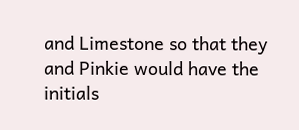and Limestone so that they and Pinkie would have the initials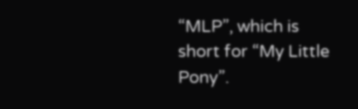“MLP”, which is short for “My Little Pony”.